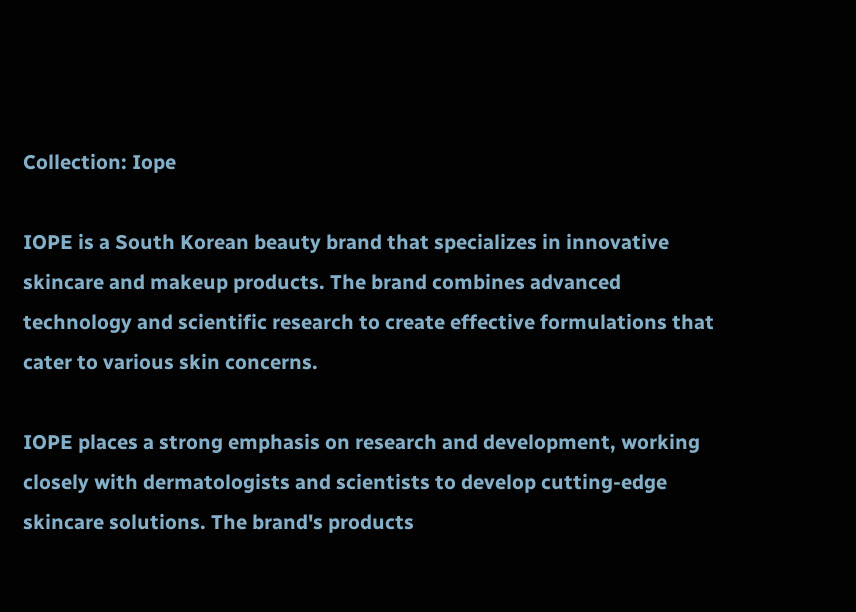Collection: Iope

IOPE is a South Korean beauty brand that specializes in innovative skincare and makeup products. The brand combines advanced technology and scientific research to create effective formulations that cater to various skin concerns.

IOPE places a strong emphasis on research and development, working closely with dermatologists and scientists to develop cutting-edge skincare solutions. The brand's products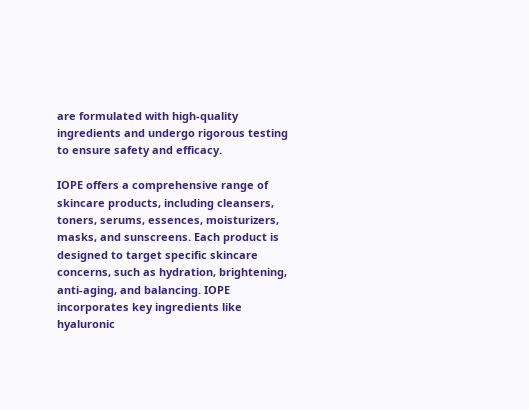are formulated with high-quality ingredients and undergo rigorous testing to ensure safety and efficacy.

IOPE offers a comprehensive range of skincare products, including cleansers, toners, serums, essences, moisturizers, masks, and sunscreens. Each product is designed to target specific skincare concerns, such as hydration, brightening, anti-aging, and balancing. IOPE incorporates key ingredients like hyaluronic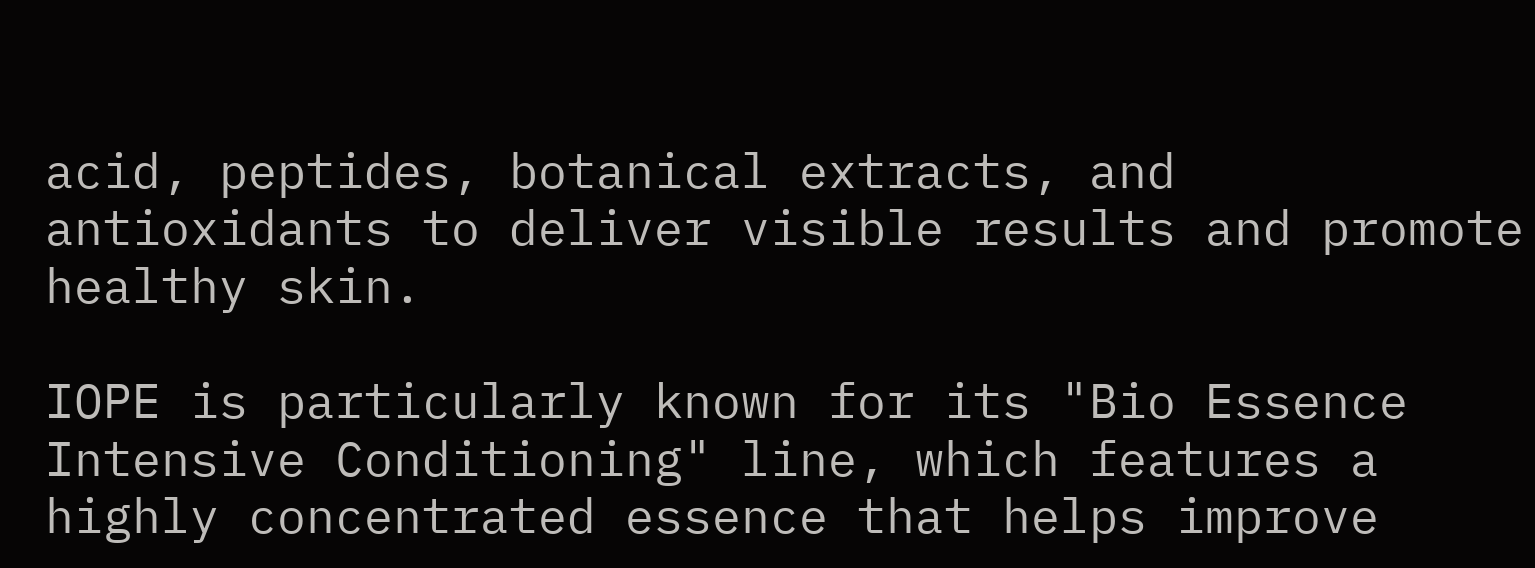acid, peptides, botanical extracts, and antioxidants to deliver visible results and promote healthy skin.

IOPE is particularly known for its "Bio Essence Intensive Conditioning" line, which features a highly concentrated essence that helps improve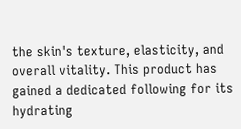the skin's texture, elasticity, and overall vitality. This product has gained a dedicated following for its hydrating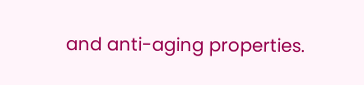and anti-aging properties.